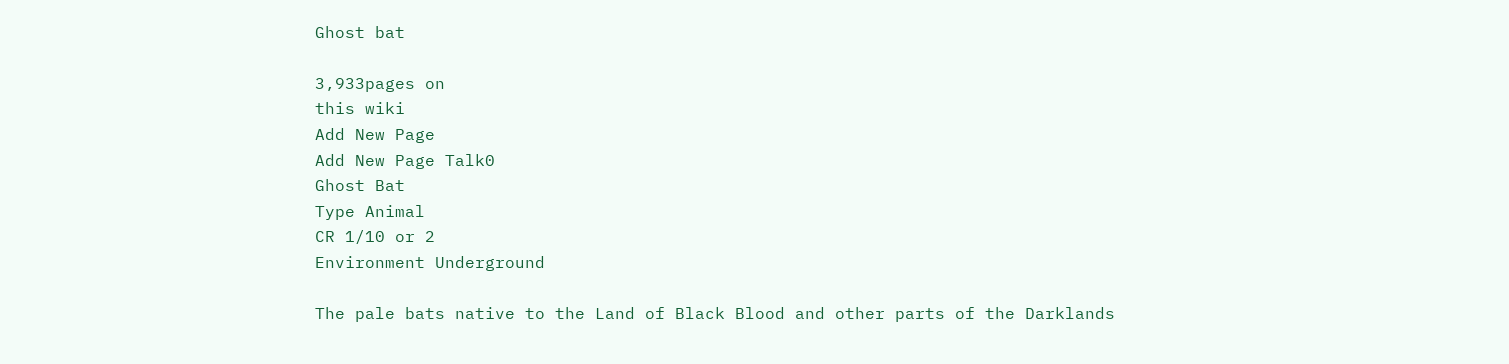Ghost bat

3,933pages on
this wiki
Add New Page
Add New Page Talk0
Ghost Bat
Type Animal
CR 1/10 or 2
Environment Underground

The pale bats native to the Land of Black Blood and other parts of the Darklands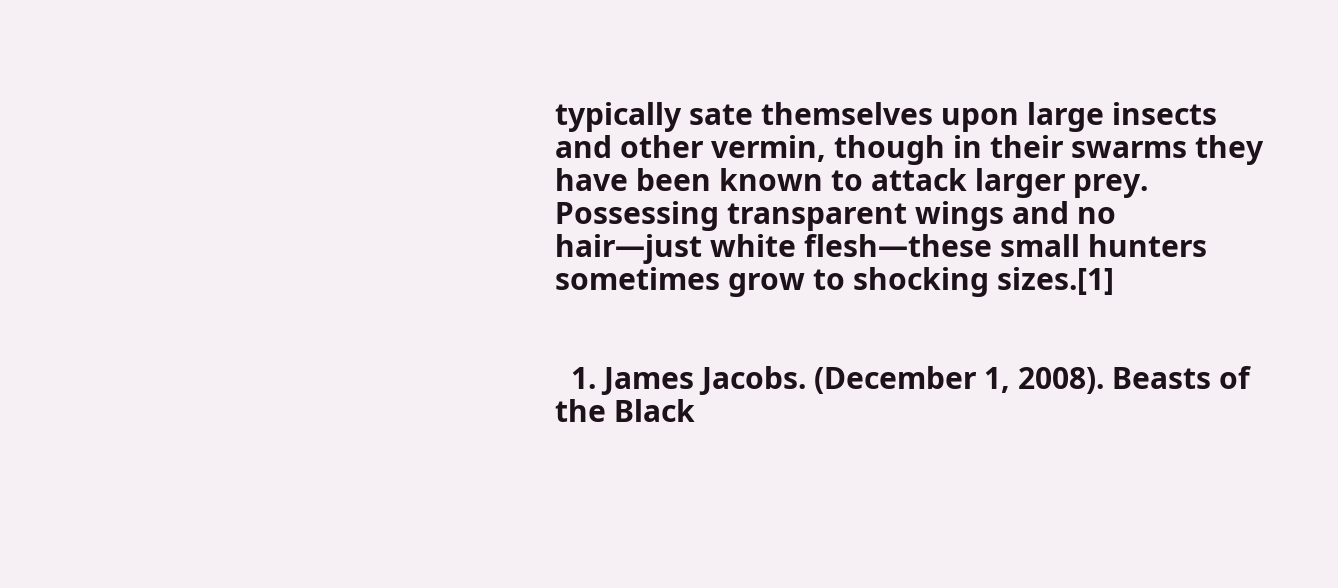typically sate themselves upon large insects and other vermin, though in their swarms they have been known to attack larger prey. Possessing transparent wings and no hair—just white flesh—these small hunters sometimes grow to shocking sizes.[1]


  1. James Jacobs. (December 1, 2008). Beasts of the Black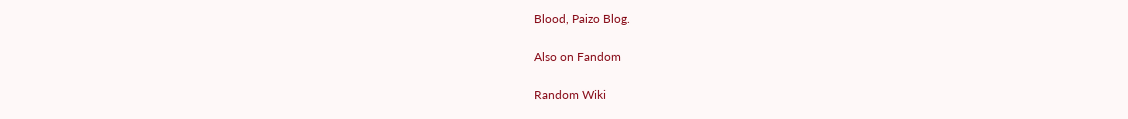Blood, Paizo Blog.

Also on Fandom

Random Wiki